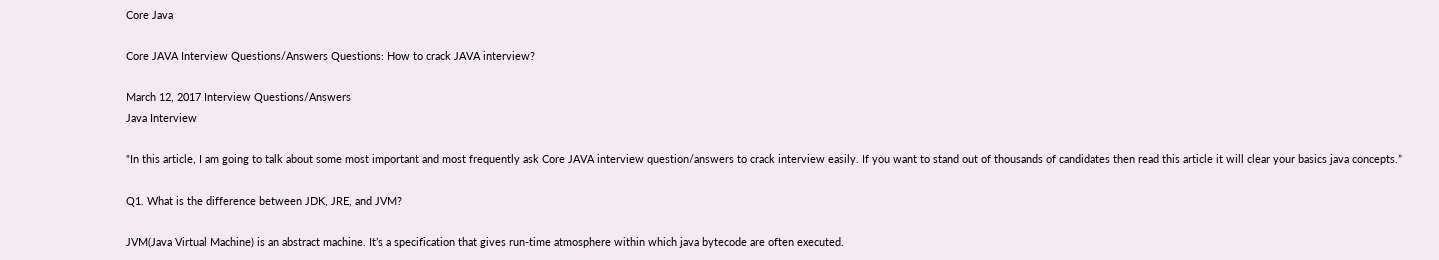Core Java

Core JAVA Interview Questions/Answers Questions: How to crack JAVA interview?

March 12, 2017 Interview Questions/Answers
Java Interview

“In this article, I am going to talk about some most important and most frequently ask Core JAVA interview question/answers to crack interview easily. If you want to stand out of thousands of candidates then read this article it will clear your basics java concepts.”

Q1. What is the difference between JDK, JRE, and JVM?

JVM(Java Virtual Machine) is an abstract machine. It’s a specification that gives run-time atmosphere within which java bytecode are often executed.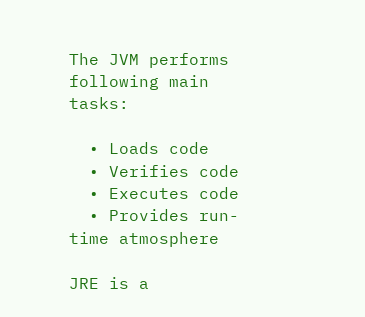The JVM performs following main tasks:

  • Loads code
  • Verifies code
  • Executes code
  • Provides run-time atmosphere

JRE is a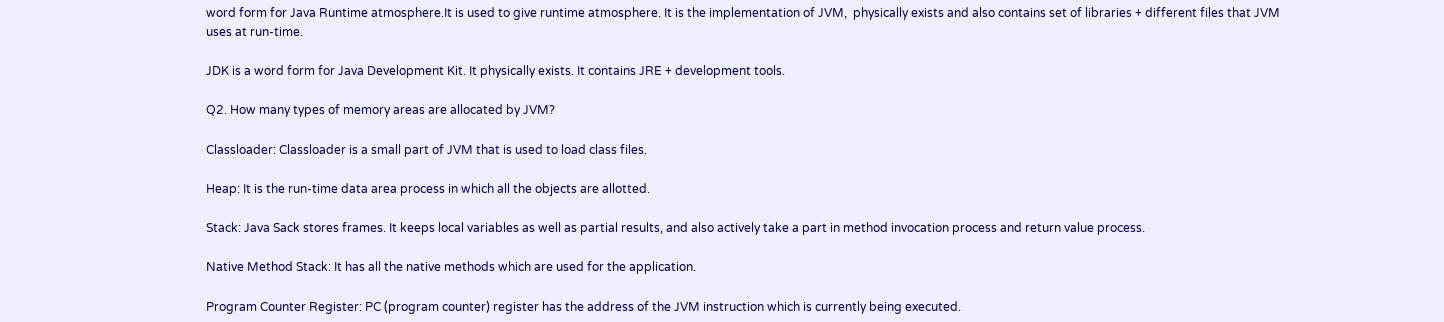word form for Java Runtime atmosphere.It is used to give runtime atmosphere. It is the implementation of JVM,  physically exists and also contains set of libraries + different files that JVM uses at run-time.

JDK is a word form for Java Development Kit. It physically exists. It contains JRE + development tools.

Q2. How many types of memory areas are allocated by JVM?

Classloader: Classloader is a small part of JVM that is used to load class files.

Heap: It is the run-time data area process in which all the objects are allotted.

Stack: Java Sack stores frames. It keeps local variables as well as partial results, and also actively take a part in method invocation process and return value process.

Native Method Stack: It has all the native methods which are used for the application.

Program Counter Register: PC (program counter) register has the address of the JVM instruction which is currently being executed.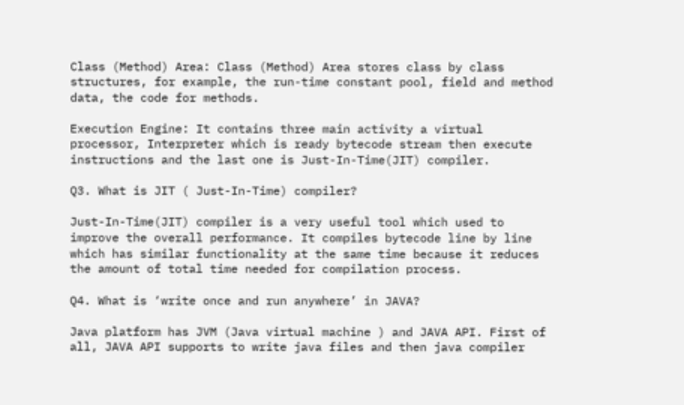Class (Method) Area: Class (Method) Area stores class by class structures, for example, the run-time constant pool, field and method data, the code for methods.

Execution Engine: It contains three main activity a virtual processor, Interpreter which is ready bytecode stream then execute instructions and the last one is Just-In-Time(JIT) compiler.

Q3. What is JIT ( Just-In-Time) compiler?

Just-In-Time(JIT) compiler is a very useful tool which used to improve the overall performance. It compiles bytecode line by line which has similar functionality at the same time because it reduces the amount of total time needed for compilation process.

Q4. What is ‘write once and run anywhere’ in JAVA?

Java platform has JVM (Java virtual machine ) and JAVA API. First of all, JAVA API supports to write java files and then java compiler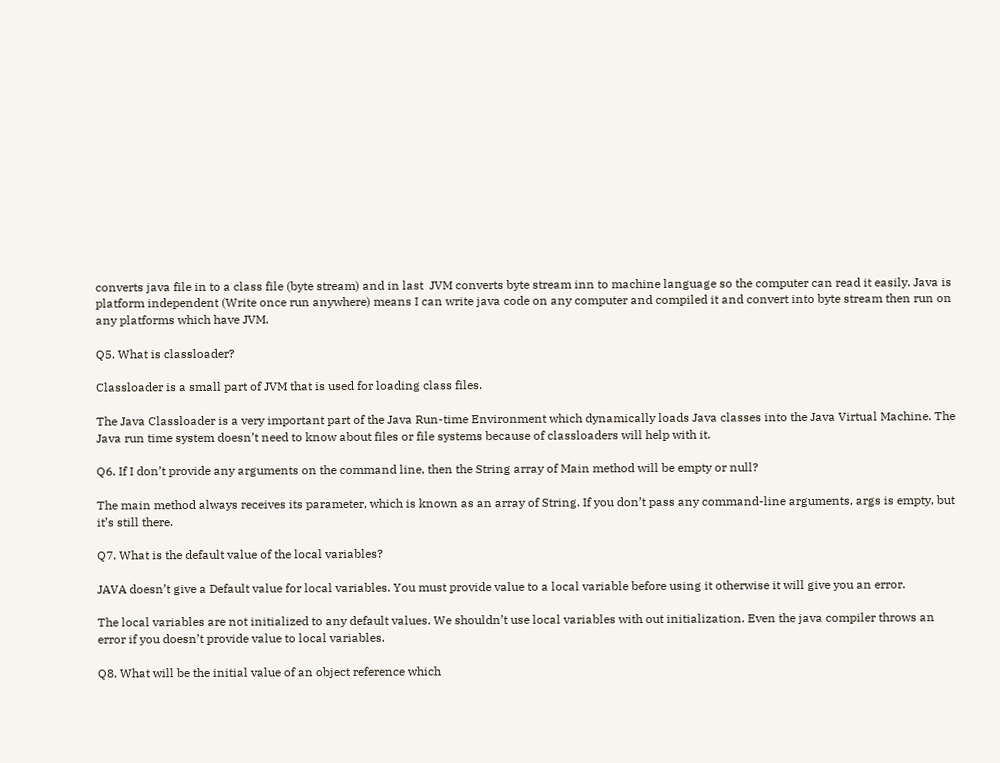converts java file in to a class file (byte stream) and in last  JVM converts byte stream inn to machine language so the computer can read it easily. Java is platform independent (Write once run anywhere) means I can write java code on any computer and compiled it and convert into byte stream then run on any platforms which have JVM.

Q5. What is classloader?

Classloader is a small part of JVM that is used for loading class files.

The Java Classloader is a very important part of the Java Run-time Environment which dynamically loads Java classes into the Java Virtual Machine. The Java run time system doesn’t need to know about files or file systems because of classloaders will help with it.

Q6. If I don’t provide any arguments on the command line, then the String array of Main method will be empty or null?

The main method always receives its parameter, which is known as an array of String. If you don’t pass any command-line arguments, args is empty, but it’s still there.

Q7. What is the default value of the local variables?

JAVA doesn’t give a Default value for local variables. You must provide value to a local variable before using it otherwise it will give you an error.

The local variables are not initialized to any default values. We shouldn’t use local variables with out initialization. Even the java compiler throws an error if you doesn’t provide value to local variables.

Q8. What will be the initial value of an object reference which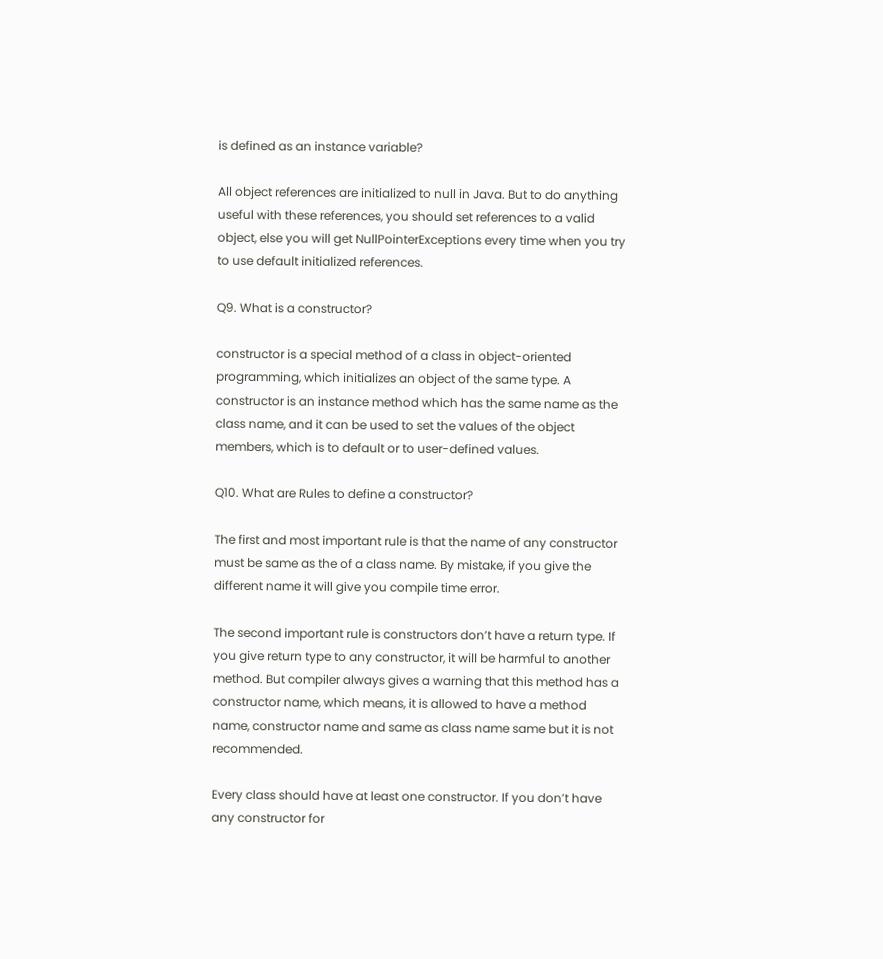is defined as an instance variable?

All object references are initialized to null in Java. But to do anything useful with these references, you should set references to a valid object, else you will get NullPointerExceptions every time when you try to use default initialized references.

Q9. What is a constructor?

constructor is a special method of a class in object-oriented programming, which initializes an object of the same type. A constructor is an instance method which has the same name as the class name, and it can be used to set the values of the object members, which is to default or to user-defined values.

Q10. What are Rules to define a constructor?

The first and most important rule is that the name of any constructor must be same as the of a class name. By mistake, if you give the different name it will give you compile time error.

The second important rule is constructors don’t have a return type. If you give return type to any constructor, it will be harmful to another method. But compiler always gives a warning that this method has a constructor name, which means, it is allowed to have a method name, constructor name and same as class name same but it is not recommended.

Every class should have at least one constructor. If you don’t have any constructor for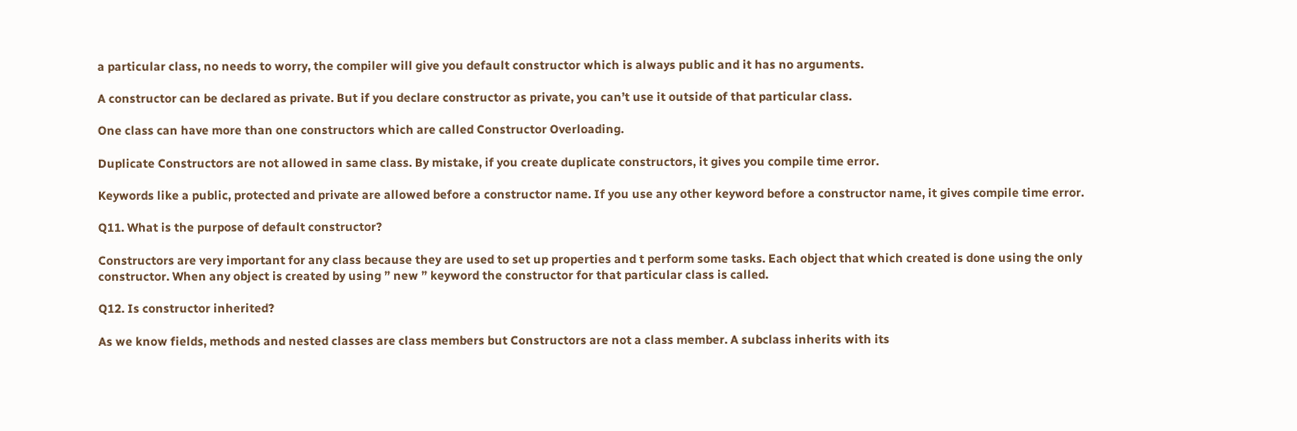a particular class, no needs to worry, the compiler will give you default constructor which is always public and it has no arguments.

A constructor can be declared as private. But if you declare constructor as private, you can’t use it outside of that particular class.

One class can have more than one constructors which are called Constructor Overloading.

Duplicate Constructors are not allowed in same class. By mistake, if you create duplicate constructors, it gives you compile time error.

Keywords like a public, protected and private are allowed before a constructor name. If you use any other keyword before a constructor name, it gives compile time error.

Q11. What is the purpose of default constructor?

Constructors are very important for any class because they are used to set up properties and t perform some tasks. Each object that which created is done using the only constructor. When any object is created by using ” new ” keyword the constructor for that particular class is called.

Q12. Is constructor inherited?

As we know fields, methods and nested classes are class members but Constructors are not a class member. A subclass inherits with its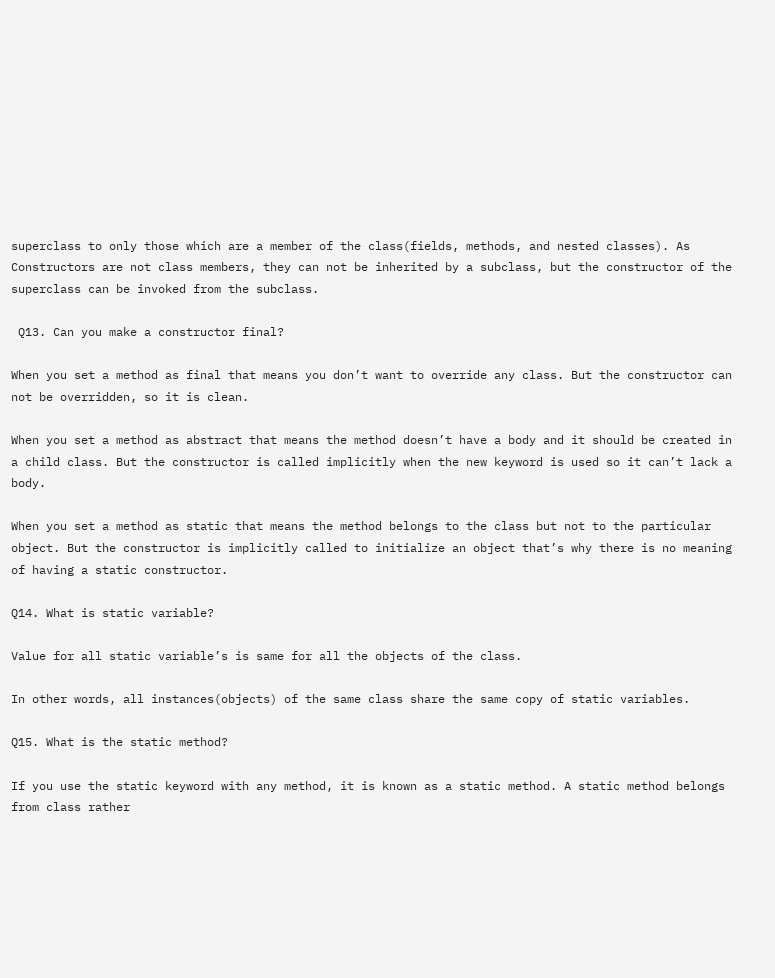superclass to only those which are a member of the class(fields, methods, and nested classes). As Constructors are not class members, they can not be inherited by a subclass, but the constructor of the superclass can be invoked from the subclass.

 Q13. Can you make a constructor final?

When you set a method as final that means you don’t want to override any class. But the constructor can not be overridden, so it is clean.

When you set a method as abstract that means the method doesn’t have a body and it should be created in a child class. But the constructor is called implicitly when the new keyword is used so it can’t lack a body.

When you set a method as static that means the method belongs to the class but not to the particular object. But the constructor is implicitly called to initialize an object that’s why there is no meaning of having a static constructor.

Q14. What is static variable?

Value for all static variable’s is same for all the objects of the class.

In other words, all instances(objects) of the same class share the same copy of static variables.

Q15. What is the static method?

If you use the static keyword with any method, it is known as a static method. A static method belongs from class rather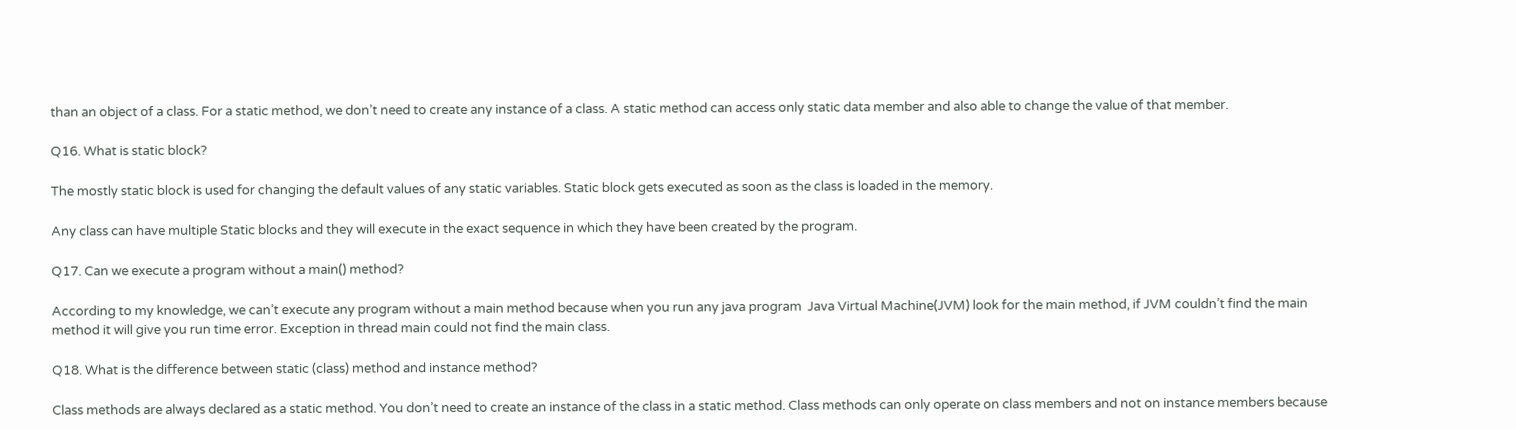than an object of a class. For a static method, we don’t need to create any instance of a class. A static method can access only static data member and also able to change the value of that member.

Q16. What is static block?

The mostly static block is used for changing the default values of any static variables. Static block gets executed as soon as the class is loaded in the memory.

Any class can have multiple Static blocks and they will execute in the exact sequence in which they have been created by the program.

Q17. Can we execute a program without a main() method?

According to my knowledge, we can’t execute any program without a main method because when you run any java program  Java Virtual Machine(JVM) look for the main method, if JVM couldn’t find the main method it will give you run time error. Exception in thread main could not find the main class.

Q18. What is the difference between static (class) method and instance method?

Class methods are always declared as a static method. You don’t need to create an instance of the class in a static method. Class methods can only operate on class members and not on instance members because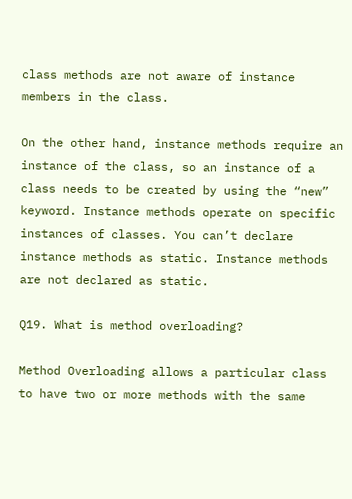class methods are not aware of instance members in the class.

On the other hand, instance methods require an instance of the class, so an instance of a class needs to be created by using the “new” keyword. Instance methods operate on specific instances of classes. You can’t declare instance methods as static. Instance methods are not declared as static.

Q19. What is method overloading?

Method Overloading allows a particular class to have two or more methods with the same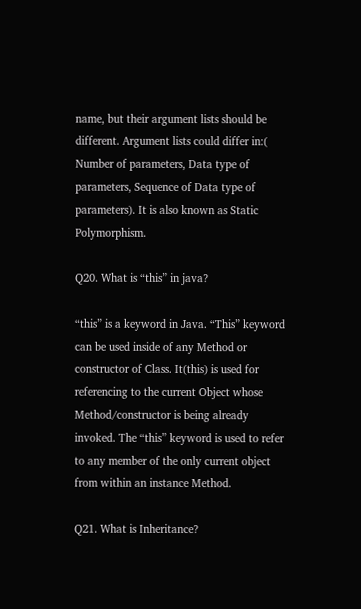name, but their argument lists should be different. Argument lists could differ in:( Number of parameters, Data type of parameters, Sequence of Data type of parameters). It is also known as Static Polymorphism.

Q20. What is “this” in java?

“this” is a keyword in Java. “This” keyword can be used inside of any Method or constructor of Class. It(this) is used for referencing to the current Object whose Method/constructor is being already invoked. The “this” keyword is used to refer to any member of the only current object from within an instance Method.

Q21. What is Inheritance?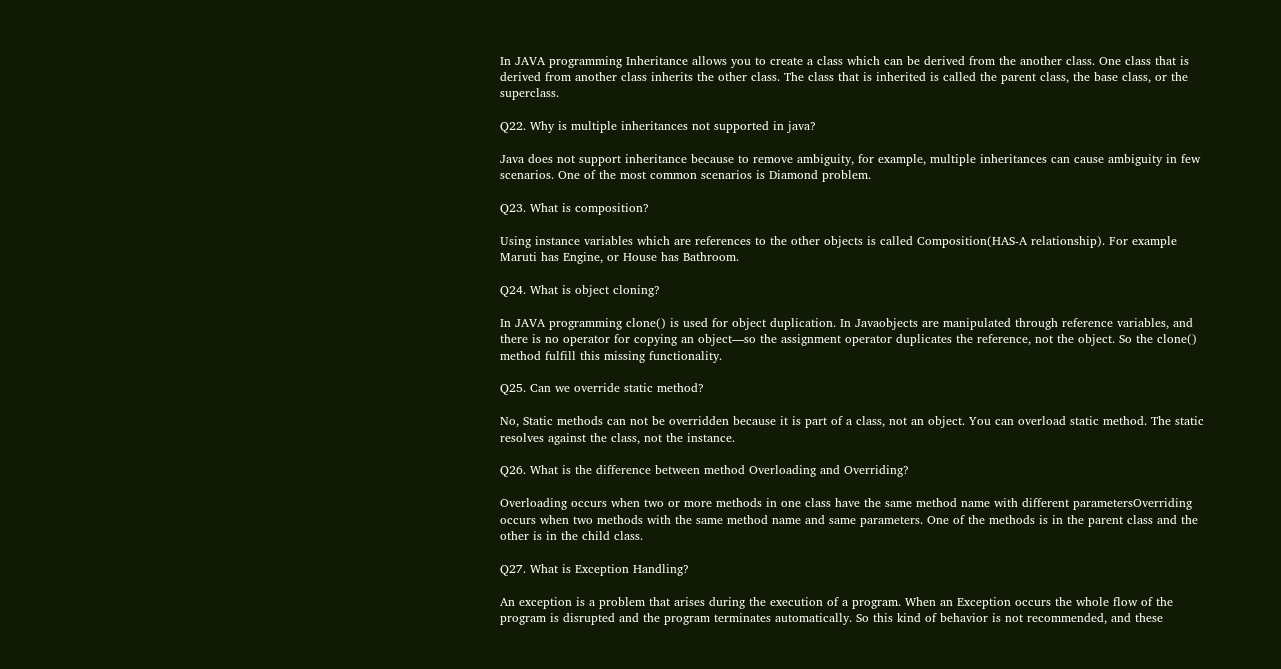In JAVA programming Inheritance allows you to create a class which can be derived from the another class. One class that is derived from another class inherits the other class. The class that is inherited is called the parent class, the base class, or the superclass.

Q22. Why is multiple inheritances not supported in java?

Java does not support inheritance because to remove ambiguity, for example, multiple inheritances can cause ambiguity in few scenarios. One of the most common scenarios is Diamond problem.

Q23. What is composition?

Using instance variables which are references to the other objects is called Composition(HAS-A relationship). For example Maruti has Engine, or House has Bathroom.

Q24. What is object cloning?

In JAVA programming clone() is used for object duplication. In Javaobjects are manipulated through reference variables, and there is no operator for copying an object—so the assignment operator duplicates the reference, not the object. So the clone() method fulfill this missing functionality.

Q25. Can we override static method?

No, Static methods can not be overridden because it is part of a class, not an object. You can overload static method. The static resolves against the class, not the instance.

Q26. What is the difference between method Overloading and Overriding?

Overloading occurs when two or more methods in one class have the same method name with different parametersOverriding occurs when two methods with the same method name and same parameters. One of the methods is in the parent class and the other is in the child class.

Q27. What is Exception Handling?

An exception is a problem that arises during the execution of a program. When an Exception occurs the whole flow of the program is disrupted and the program terminates automatically. So this kind of behavior is not recommended, and these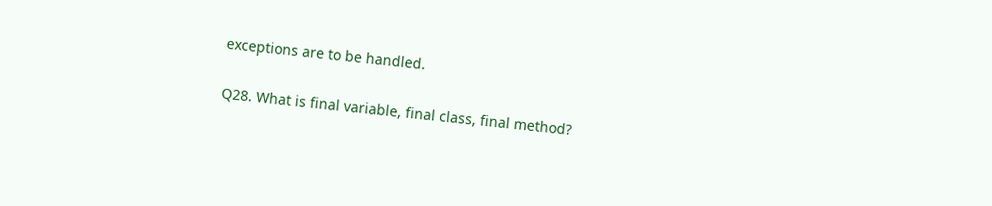exceptions are to be handled.

Q28. What is final variable, final class, final method?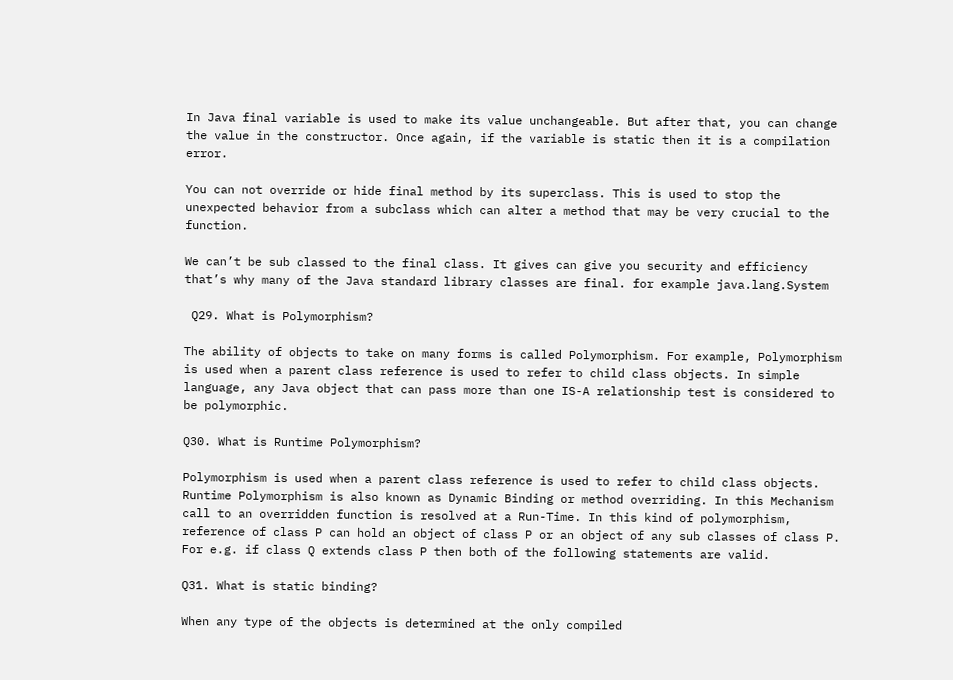In Java final variable is used to make its value unchangeable. But after that, you can change the value in the constructor. Once again, if the variable is static then it is a compilation error.

You can not override or hide final method by its superclass. This is used to stop the unexpected behavior from a subclass which can alter a method that may be very crucial to the function.

We can’t be sub classed to the final class. It gives can give you security and efficiency that’s why many of the Java standard library classes are final. for example java.lang.System

 Q29. What is Polymorphism?

The ability of objects to take on many forms is called Polymorphism. For example, Polymorphism is used when a parent class reference is used to refer to child class objects. In simple language, any Java object that can pass more than one IS-A relationship test is considered to be polymorphic.

Q30. What is Runtime Polymorphism?

Polymorphism is used when a parent class reference is used to refer to child class objects. Runtime Polymorphism is also known as Dynamic Binding or method overriding. In this Mechanism call to an overridden function is resolved at a Run-Time. In this kind of polymorphism, reference of class P can hold an object of class P or an object of any sub classes of class P. For e.g. if class Q extends class P then both of the following statements are valid.

Q31. What is static binding?

When any type of the objects is determined at the only compiled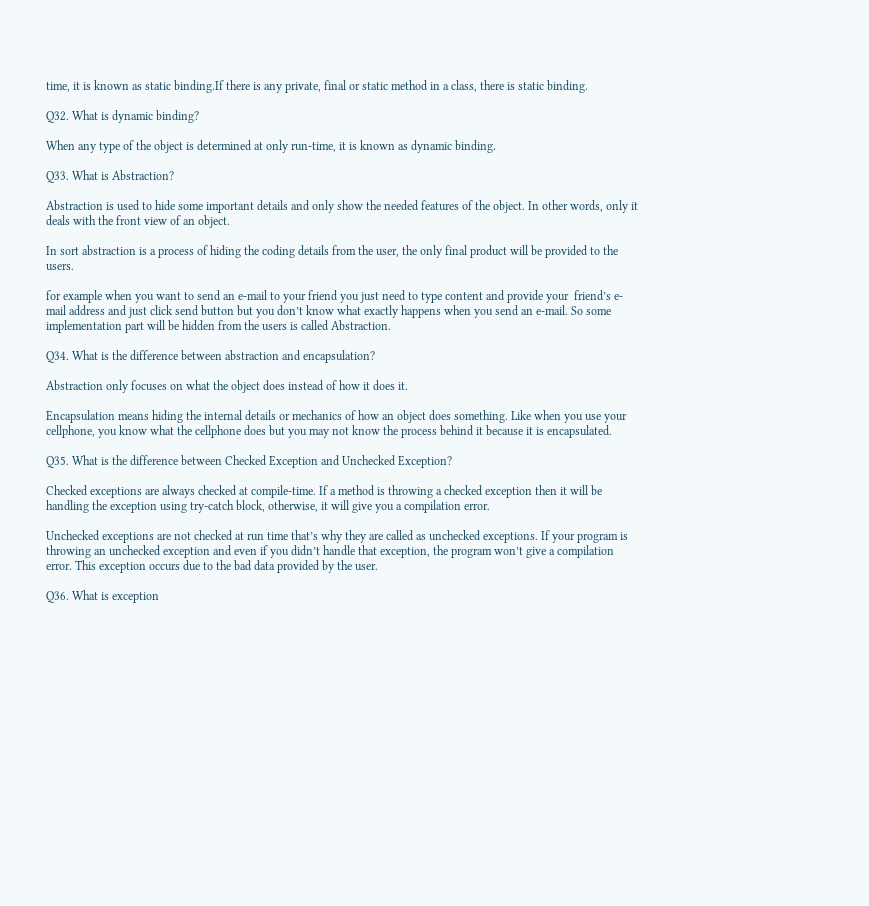time, it is known as static binding.If there is any private, final or static method in a class, there is static binding.

Q32. What is dynamic binding?

When any type of the object is determined at only run-time, it is known as dynamic binding.

Q33. What is Abstraction?

Abstraction is used to hide some important details and only show the needed features of the object. In other words, only it deals with the front view of an object.

In sort abstraction is a process of hiding the coding details from the user, the only final product will be provided to the users.

for example when you want to send an e-mail to your friend you just need to type content and provide your  friend’s e-mail address and just click send button but you don’t know what exactly happens when you send an e-mail. So some implementation part will be hidden from the users is called Abstraction.

Q34. What is the difference between abstraction and encapsulation?

Abstraction only focuses on what the object does instead of how it does it.

Encapsulation means hiding the internal details or mechanics of how an object does something. Like when you use your cellphone, you know what the cellphone does but you may not know the process behind it because it is encapsulated.

Q35. What is the difference between Checked Exception and Unchecked Exception?

Checked exceptions are always checked at compile-time. If a method is throwing a checked exception then it will be handling the exception using try-catch block, otherwise, it will give you a compilation error.

Unchecked exceptions are not checked at run time that’s why they are called as unchecked exceptions. If your program is throwing an unchecked exception and even if you didn’t handle that exception, the program won’t give a compilation error. This exception occurs due to the bad data provided by the user.

Q36. What is exception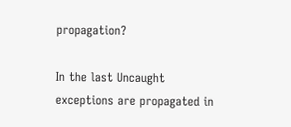propagation?

In the last Uncaught exceptions are propagated in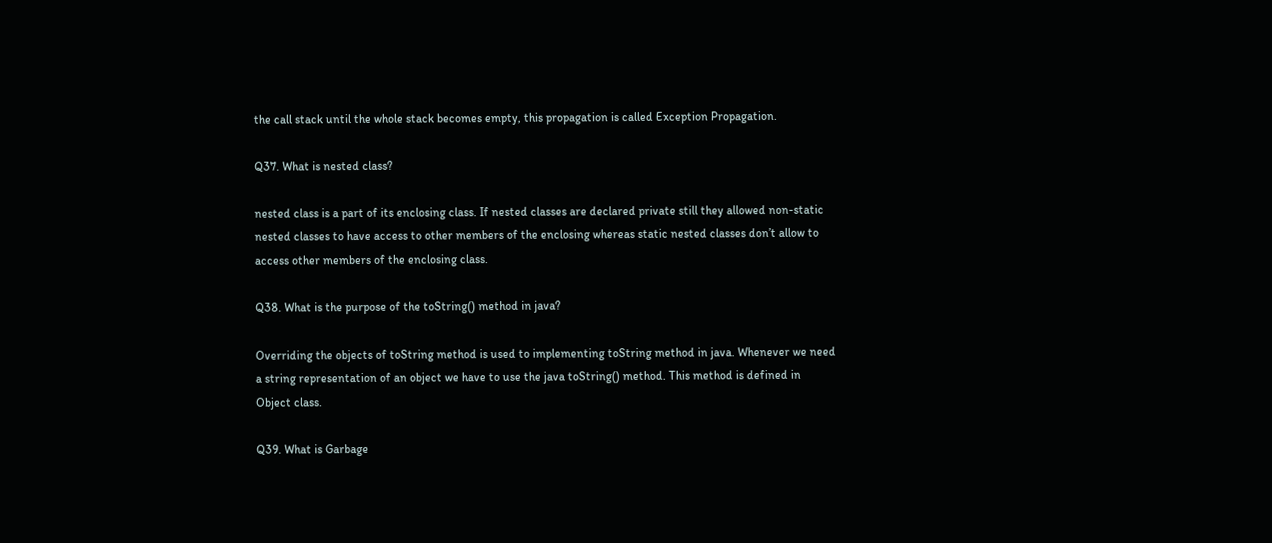the call stack until the whole stack becomes empty, this propagation is called Exception Propagation.

Q37. What is nested class?

nested class is a part of its enclosing class. If nested classes are declared private still they allowed non-static nested classes to have access to other members of the enclosing whereas static nested classes don’t allow to access other members of the enclosing class.

Q38. What is the purpose of the toString() method in java?

Overriding the objects of toString method is used to implementing toString method in java. Whenever we need a string representation of an object we have to use the java toString() method. This method is defined in Object class.

Q39. What is Garbage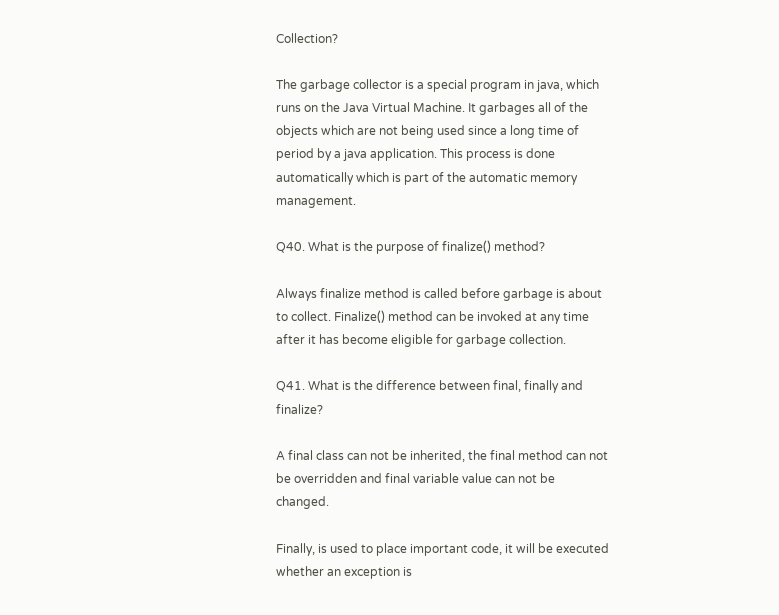Collection?

The garbage collector is a special program in java, which runs on the Java Virtual Machine. It garbages all of the objects which are not being used since a long time of period by a java application. This process is done automatically which is part of the automatic memory management.

Q40. What is the purpose of finalize() method?

Always finalize method is called before garbage is about to collect. Finalize() method can be invoked at any time after it has become eligible for garbage collection.

Q41. What is the difference between final, finally and finalize?

A final class can not be inherited, the final method can not be overridden and final variable value can not be changed.

Finally, is used to place important code, it will be executed whether an exception is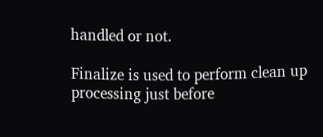handled or not.

Finalize is used to perform clean up processing just before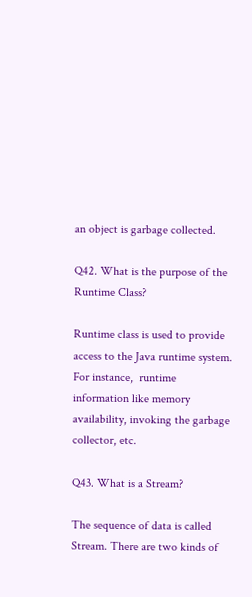an object is garbage collected.

Q42. What is the purpose of the Runtime Class?

Runtime class is used to provide access to the Java runtime system. For instance,  runtime information like memory availability, invoking the garbage collector, etc.

Q43. What is a Stream?

The sequence of data is called Stream. There are two kinds of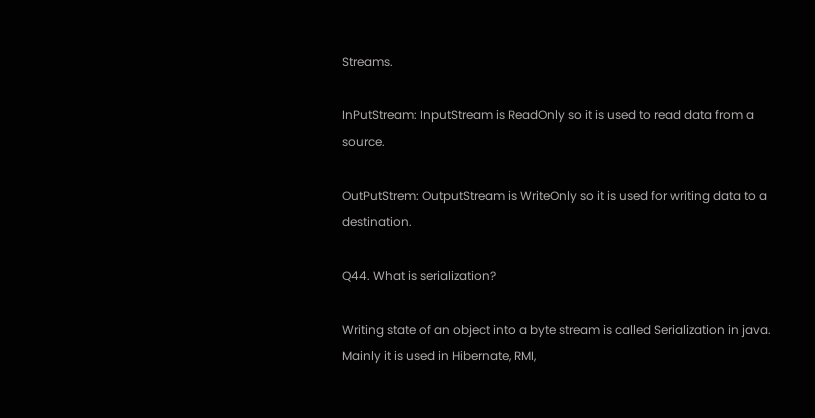Streams.

InPutStream: InputStream is ReadOnly so it is used to read data from a source.

OutPutStrem: OutputStream is WriteOnly so it is used for writing data to a destination.

Q44. What is serialization?

Writing state of an object into a byte stream is called Serialization in java. Mainly it is used in Hibernate, RMI,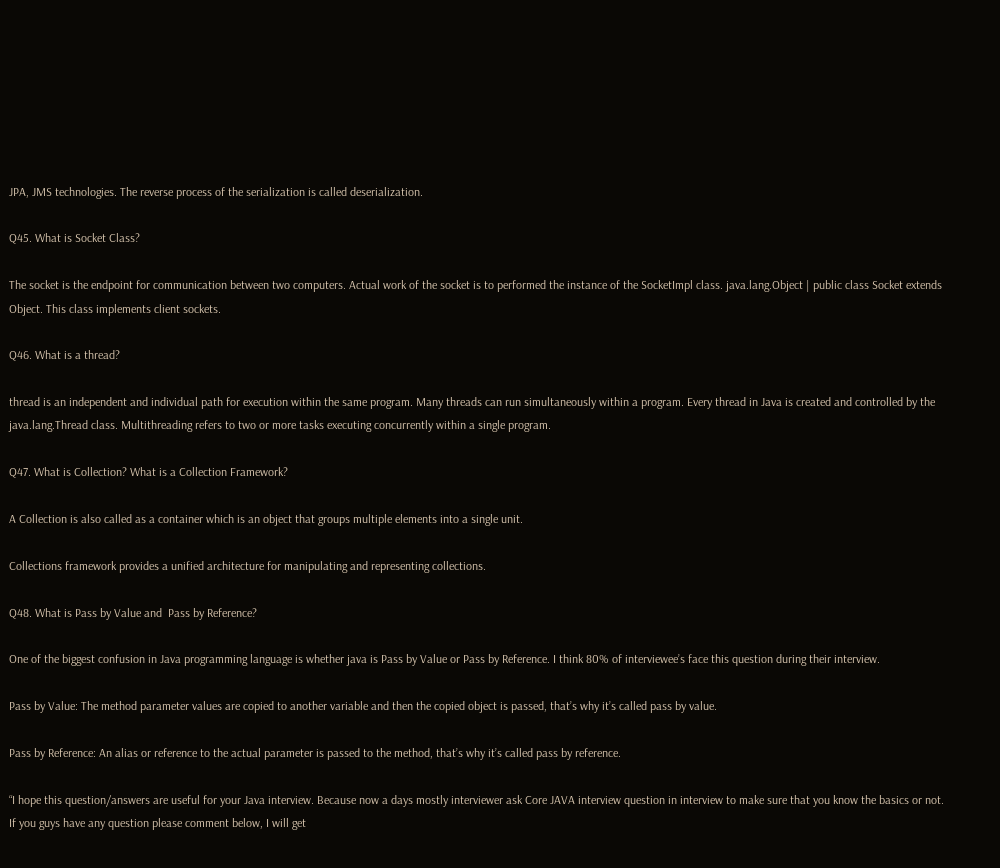JPA, JMS technologies. The reverse process of the serialization is called deserialization.

Q45. What is Socket Class?

The socket is the endpoint for communication between two computers. Actual work of the socket is to performed the instance of the SocketImpl class. java.lang.Object | public class Socket extends Object. This class implements client sockets.

Q46. What is a thread?

thread is an independent and individual path for execution within the same program. Many threads can run simultaneously within a program. Every thread in Java is created and controlled by the java.lang.Thread class. Multithreading refers to two or more tasks executing concurrently within a single program.

Q47. What is Collection? What is a Collection Framework?

A Collection is also called as a container which is an object that groups multiple elements into a single unit.

Collections framework provides a unified architecture for manipulating and representing collections.

Q48. What is Pass by Value and  Pass by Reference?

One of the biggest confusion in Java programming language is whether java is Pass by Value or Pass by Reference. I think 80% of interviewee’s face this question during their interview.

Pass by Value: The method parameter values are copied to another variable and then the copied object is passed, that’s why it’s called pass by value.

Pass by Reference: An alias or reference to the actual parameter is passed to the method, that’s why it’s called pass by reference.

“I hope this question/answers are useful for your Java interview. Because now a days mostly interviewer ask Core JAVA interview question in interview to make sure that you know the basics or not. If you guys have any question please comment below, I will get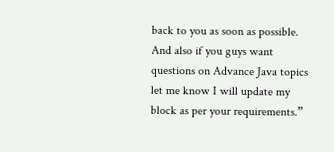back to you as soon as possible. And also if you guys want questions on Advance Java topics let me know I will update my block as per your requirements.”